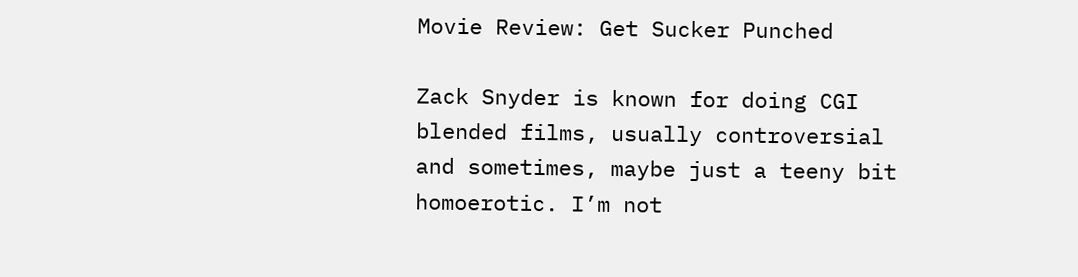Movie Review: Get Sucker Punched

Zack Snyder is known for doing CGI blended films, usually controversial and sometimes, maybe just a teeny bit homoerotic. I’m not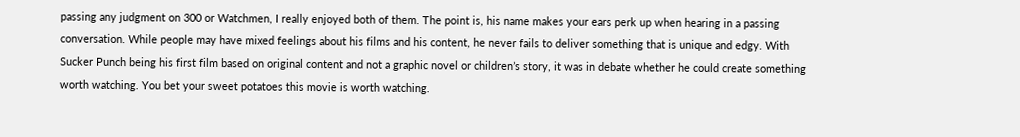passing any judgment on 300 or Watchmen, I really enjoyed both of them. The point is, his name makes your ears perk up when hearing in a passing conversation. While people may have mixed feelings about his films and his content, he never fails to deliver something that is unique and edgy. With Sucker Punch being his first film based on original content and not a graphic novel or children’s story, it was in debate whether he could create something worth watching. You bet your sweet potatoes this movie is worth watching.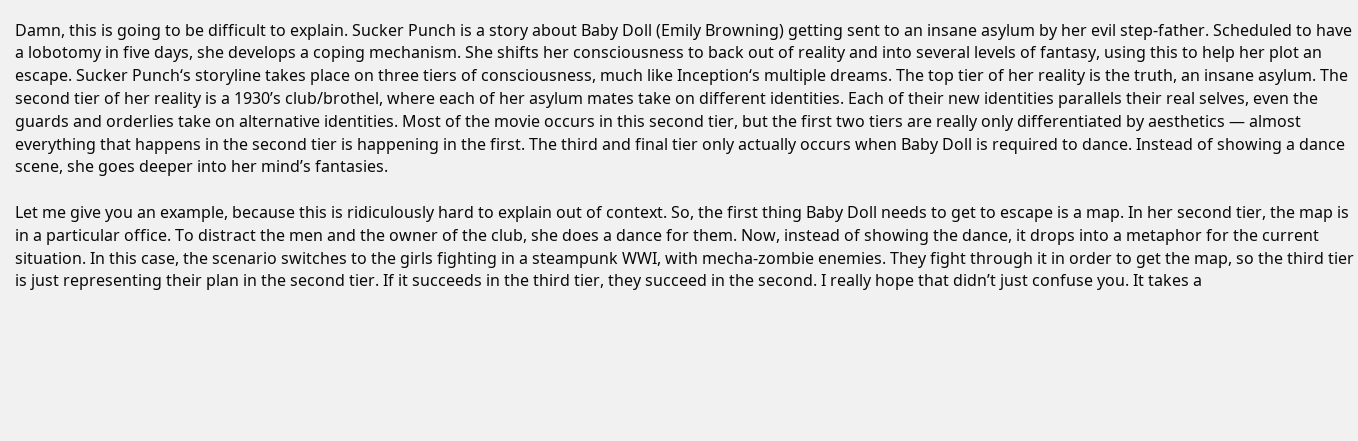Damn, this is going to be difficult to explain. Sucker Punch is a story about Baby Doll (Emily Browning) getting sent to an insane asylum by her evil step-father. Scheduled to have a lobotomy in five days, she develops a coping mechanism. She shifts her consciousness to back out of reality and into several levels of fantasy, using this to help her plot an escape. Sucker Punch‘s storyline takes place on three tiers of consciousness, much like Inception‘s multiple dreams. The top tier of her reality is the truth, an insane asylum. The second tier of her reality is a 1930’s club/brothel, where each of her asylum mates take on different identities. Each of their new identities parallels their real selves, even the guards and orderlies take on alternative identities. Most of the movie occurs in this second tier, but the first two tiers are really only differentiated by aesthetics — almost everything that happens in the second tier is happening in the first. The third and final tier only actually occurs when Baby Doll is required to dance. Instead of showing a dance scene, she goes deeper into her mind’s fantasies.

Let me give you an example, because this is ridiculously hard to explain out of context. So, the first thing Baby Doll needs to get to escape is a map. In her second tier, the map is in a particular office. To distract the men and the owner of the club, she does a dance for them. Now, instead of showing the dance, it drops into a metaphor for the current situation. In this case, the scenario switches to the girls fighting in a steampunk WWI, with mecha-zombie enemies. They fight through it in order to get the map, so the third tier is just representing their plan in the second tier. If it succeeds in the third tier, they succeed in the second. I really hope that didn’t just confuse you. It takes a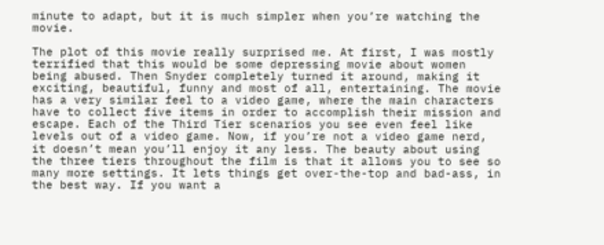minute to adapt, but it is much simpler when you’re watching the movie.

The plot of this movie really surprised me. At first, I was mostly terrified that this would be some depressing movie about women being abused. Then Snyder completely turned it around, making it exciting, beautiful, funny and most of all, entertaining. The movie has a very similar feel to a video game, where the main characters have to collect five items in order to accomplish their mission and escape. Each of the Third Tier scenarios you see even feel like levels out of a video game. Now, if you’re not a video game nerd, it doesn’t mean you’ll enjoy it any less. The beauty about using the three tiers throughout the film is that it allows you to see so many more settings. It lets things get over-the-top and bad-ass, in the best way. If you want a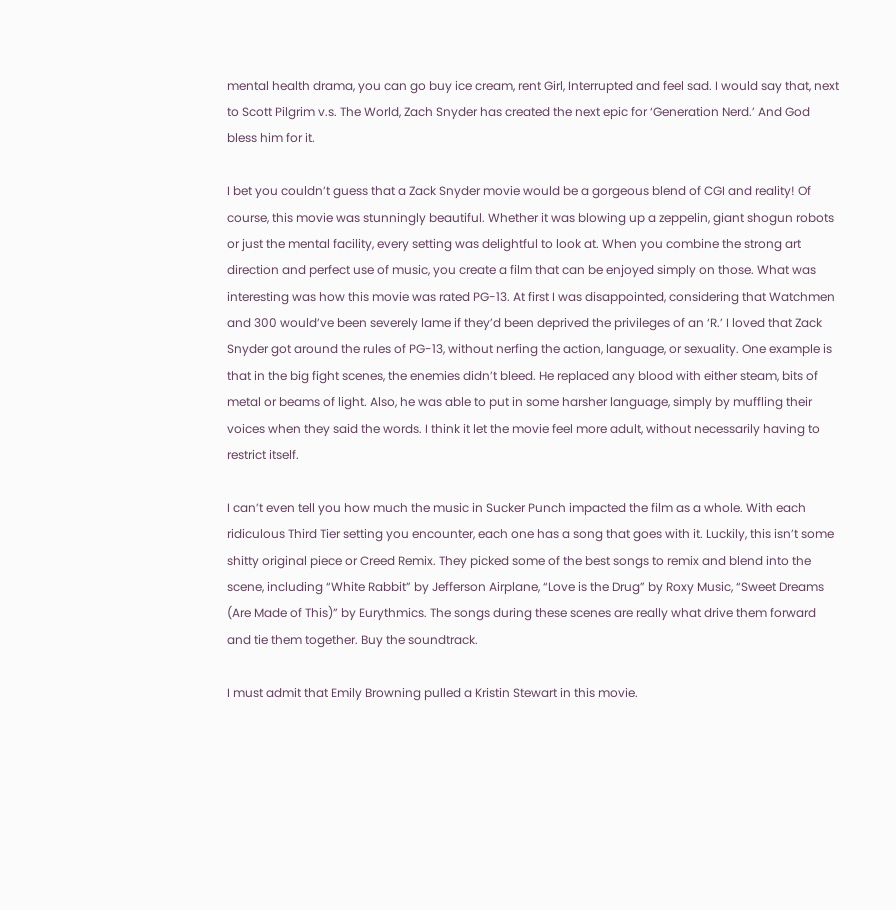mental health drama, you can go buy ice cream, rent Girl, Interrupted and feel sad. I would say that, next to Scott Pilgrim v.s. The World, Zach Snyder has created the next epic for ‘Generation Nerd.’ And God bless him for it.

I bet you couldn’t guess that a Zack Snyder movie would be a gorgeous blend of CGI and reality! Of course, this movie was stunningly beautiful. Whether it was blowing up a zeppelin, giant shogun robots or just the mental facility, every setting was delightful to look at. When you combine the strong art direction and perfect use of music, you create a film that can be enjoyed simply on those. What was interesting was how this movie was rated PG-13. At first I was disappointed, considering that Watchmen and 300 would’ve been severely lame if they’d been deprived the privileges of an ‘R.’ I loved that Zack Snyder got around the rules of PG-13, without nerfing the action, language, or sexuality. One example is that in the big fight scenes, the enemies didn’t bleed. He replaced any blood with either steam, bits of metal or beams of light. Also, he was able to put in some harsher language, simply by muffling their voices when they said the words. I think it let the movie feel more adult, without necessarily having to restrict itself.

I can’t even tell you how much the music in Sucker Punch impacted the film as a whole. With each ridiculous Third Tier setting you encounter, each one has a song that goes with it. Luckily, this isn’t some shitty original piece or Creed Remix. They picked some of the best songs to remix and blend into the scene, including “White Rabbit” by Jefferson Airplane, “Love is the Drug” by Roxy Music, “Sweet Dreams (Are Made of This)” by Eurythmics. The songs during these scenes are really what drive them forward and tie them together. Buy the soundtrack.

I must admit that Emily Browning pulled a Kristin Stewart in this movie.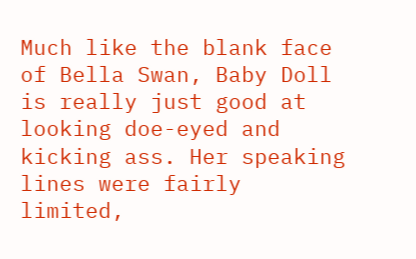Much like the blank face of Bella Swan, Baby Doll is really just good at looking doe-eyed and kicking ass. Her speaking lines were fairly limited,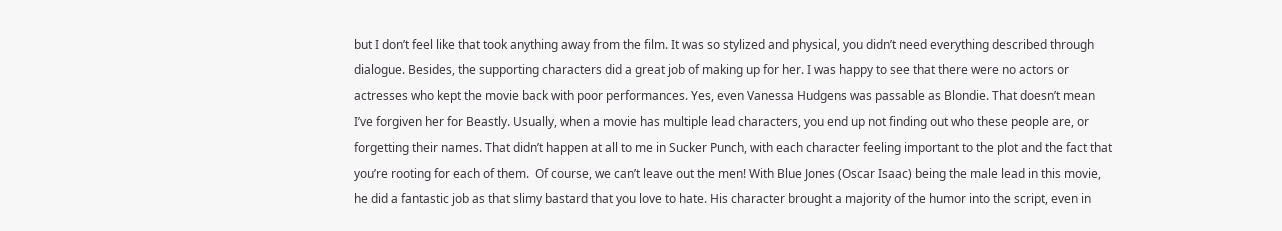but I don’t feel like that took anything away from the film. It was so stylized and physical, you didn’t need everything described through dialogue. Besides, the supporting characters did a great job of making up for her. I was happy to see that there were no actors or actresses who kept the movie back with poor performances. Yes, even Vanessa Hudgens was passable as Blondie. That doesn’t mean I’ve forgiven her for Beastly. Usually, when a movie has multiple lead characters, you end up not finding out who these people are, or forgetting their names. That didn’t happen at all to me in Sucker Punch, with each character feeling important to the plot and the fact that you’re rooting for each of them.  Of course, we can’t leave out the men! With Blue Jones (Oscar Isaac) being the male lead in this movie, he did a fantastic job as that slimy bastard that you love to hate. His character brought a majority of the humor into the script, even in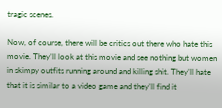tragic scenes.

Now, of course, there will be critics out there who hate this movie. They’ll look at this movie and see nothing but women in skimpy outfits running around and killing shit. They’ll hate that it is similar to a video game and they’ll find it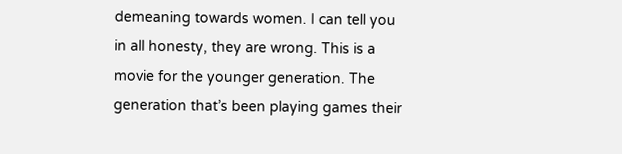demeaning towards women. I can tell you in all honesty, they are wrong. This is a movie for the younger generation. The generation that’s been playing games their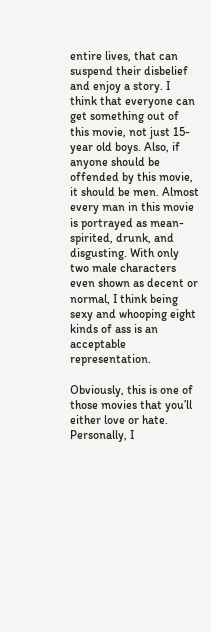entire lives, that can suspend their disbelief and enjoy a story. I think that everyone can get something out of this movie, not just 15-year old boys. Also, if anyone should be offended by this movie, it should be men. Almost every man in this movie is portrayed as mean-spirited, drunk, and disgusting. With only two male characters even shown as decent or normal, I think being sexy and whooping eight kinds of ass is an acceptable representation.

Obviously, this is one of those movies that you’ll either love or hate. Personally, I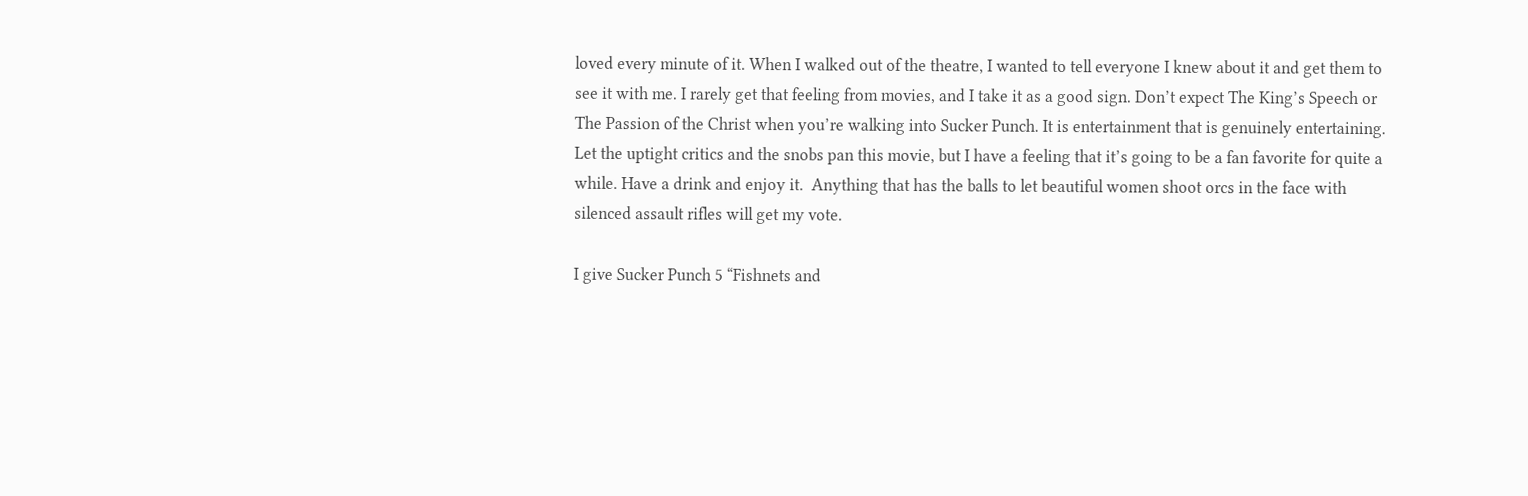loved every minute of it. When I walked out of the theatre, I wanted to tell everyone I knew about it and get them to see it with me. I rarely get that feeling from movies, and I take it as a good sign. Don’t expect The King’s Speech or The Passion of the Christ when you’re walking into Sucker Punch. It is entertainment that is genuinely entertaining. Let the uptight critics and the snobs pan this movie, but I have a feeling that it’s going to be a fan favorite for quite a while. Have a drink and enjoy it.  Anything that has the balls to let beautiful women shoot orcs in the face with silenced assault rifles will get my vote.

I give Sucker Punch 5 “Fishnets and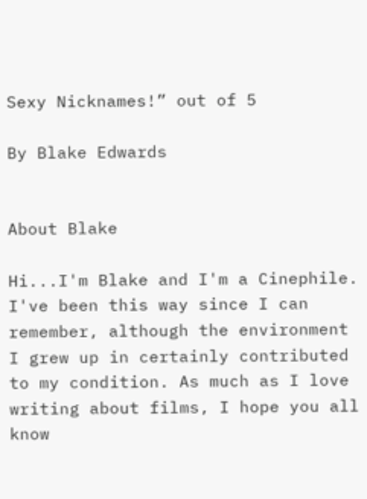Sexy Nicknames!” out of 5

By Blake Edwards


About Blake

Hi...I'm Blake and I'm a Cinephile. I've been this way since I can remember, although the environment I grew up in certainly contributed to my condition. As much as I love writing about films, I hope you all know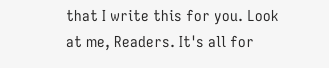that I write this for you. Look at me, Readers. It's all for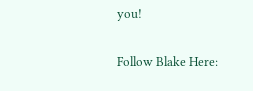you!

Follow Blake Here: